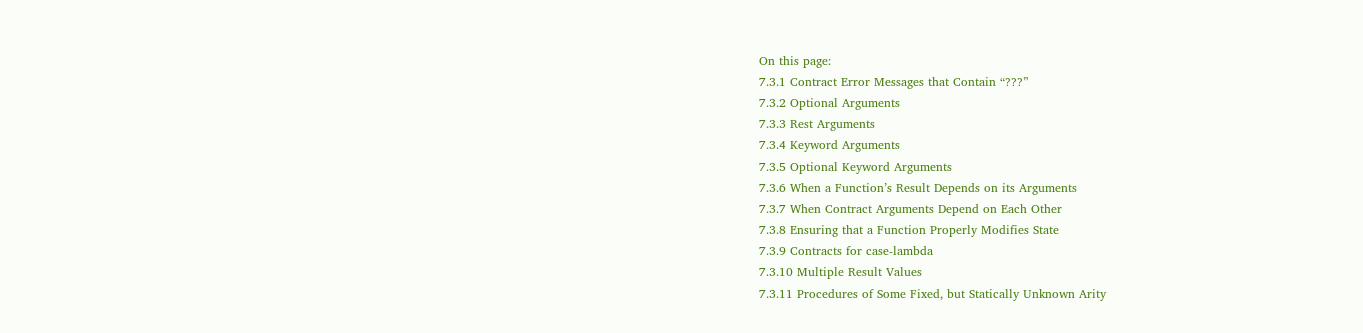On this page:
7.3.1 Contract Error Messages that Contain “???”
7.3.2 Optional Arguments
7.3.3 Rest Arguments
7.3.4 Keyword Arguments
7.3.5 Optional Keyword Arguments
7.3.6 When a Function’s Result Depends on its Arguments
7.3.7 When Contract Arguments Depend on Each Other
7.3.8 Ensuring that a Function Properly Modifies State
7.3.9 Contracts for case-lambda
7.3.10 Multiple Result Values
7.3.11 Procedures of Some Fixed, but Statically Unknown Arity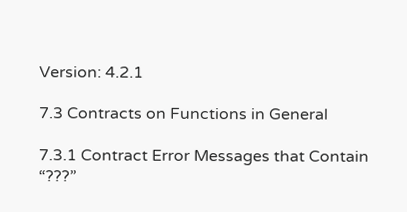Version: 4.2.1

7.3 Contracts on Functions in General

7.3.1 Contract Error Messages that Contain “???”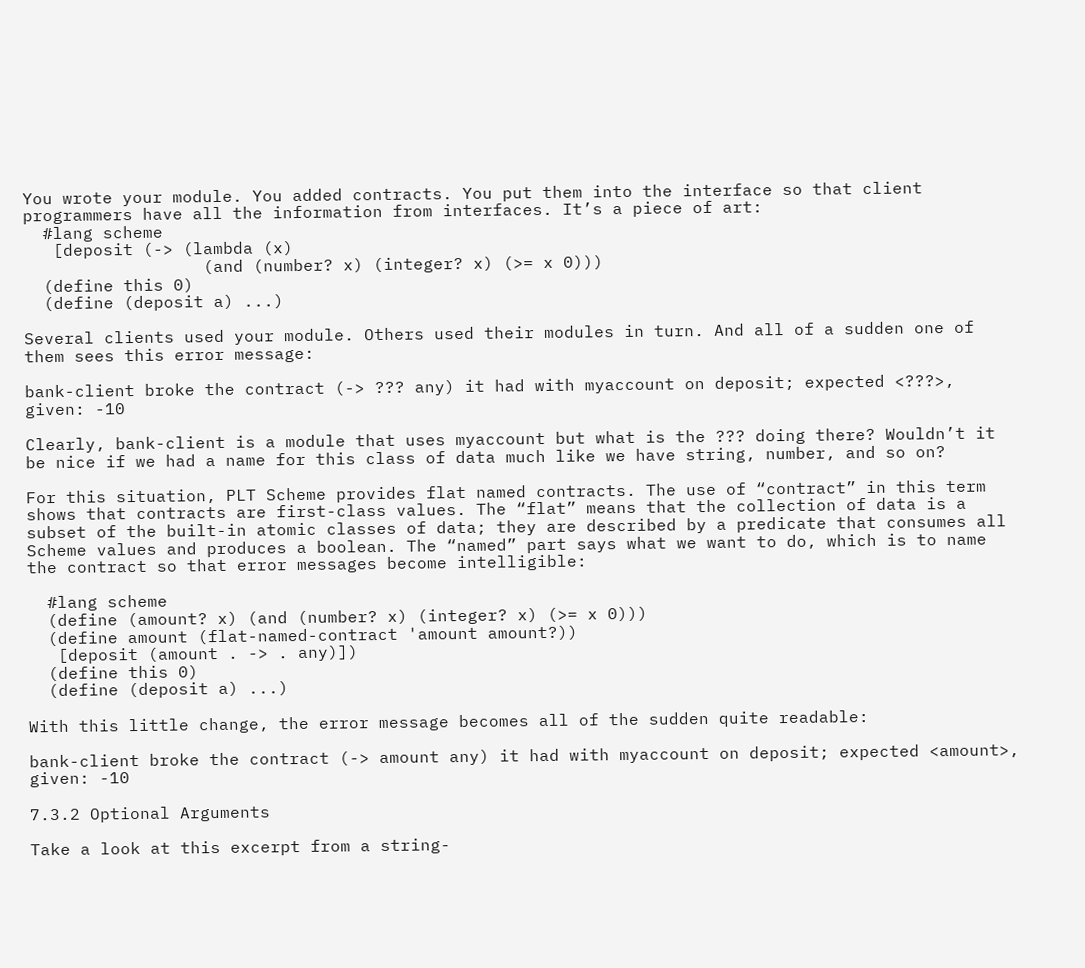You wrote your module. You added contracts. You put them into the interface so that client programmers have all the information from interfaces. It’s a piece of art:
  #lang scheme
   [deposit (-> (lambda (x)
                  (and (number? x) (integer? x) (>= x 0)))
  (define this 0)
  (define (deposit a) ...)

Several clients used your module. Others used their modules in turn. And all of a sudden one of them sees this error message:

bank-client broke the contract (-> ??? any) it had with myaccount on deposit; expected <???>, given: -10

Clearly, bank-client is a module that uses myaccount but what is the ??? doing there? Wouldn’t it be nice if we had a name for this class of data much like we have string, number, and so on?

For this situation, PLT Scheme provides flat named contracts. The use of “contract” in this term shows that contracts are first-class values. The “flat” means that the collection of data is a subset of the built-in atomic classes of data; they are described by a predicate that consumes all Scheme values and produces a boolean. The “named” part says what we want to do, which is to name the contract so that error messages become intelligible:

  #lang scheme
  (define (amount? x) (and (number? x) (integer? x) (>= x 0)))
  (define amount (flat-named-contract 'amount amount?))
   [deposit (amount . -> . any)])
  (define this 0)
  (define (deposit a) ...)

With this little change, the error message becomes all of the sudden quite readable:

bank-client broke the contract (-> amount any) it had with myaccount on deposit; expected <amount>, given: -10

7.3.2 Optional Arguments

Take a look at this excerpt from a string-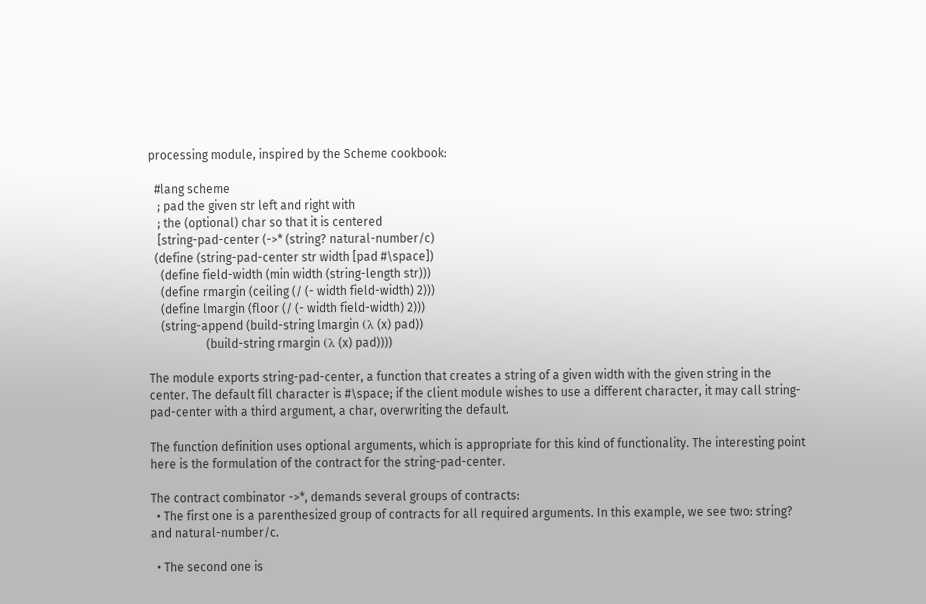processing module, inspired by the Scheme cookbook:

  #lang scheme
   ; pad the given str left and right with
   ; the (optional) char so that it is centered
   [string-pad-center (->* (string? natural-number/c)
  (define (string-pad-center str width [pad #\space])
    (define field-width (min width (string-length str)))
    (define rmargin (ceiling (/ (- width field-width) 2)))
    (define lmargin (floor (/ (- width field-width) 2)))
    (string-append (build-string lmargin (λ (x) pad))
                   (build-string rmargin (λ (x) pad))))

The module exports string-pad-center, a function that creates a string of a given width with the given string in the center. The default fill character is #\space; if the client module wishes to use a different character, it may call string-pad-center with a third argument, a char, overwriting the default.

The function definition uses optional arguments, which is appropriate for this kind of functionality. The interesting point here is the formulation of the contract for the string-pad-center.

The contract combinator ->*, demands several groups of contracts:
  • The first one is a parenthesized group of contracts for all required arguments. In this example, we see two: string? and natural-number/c.

  • The second one is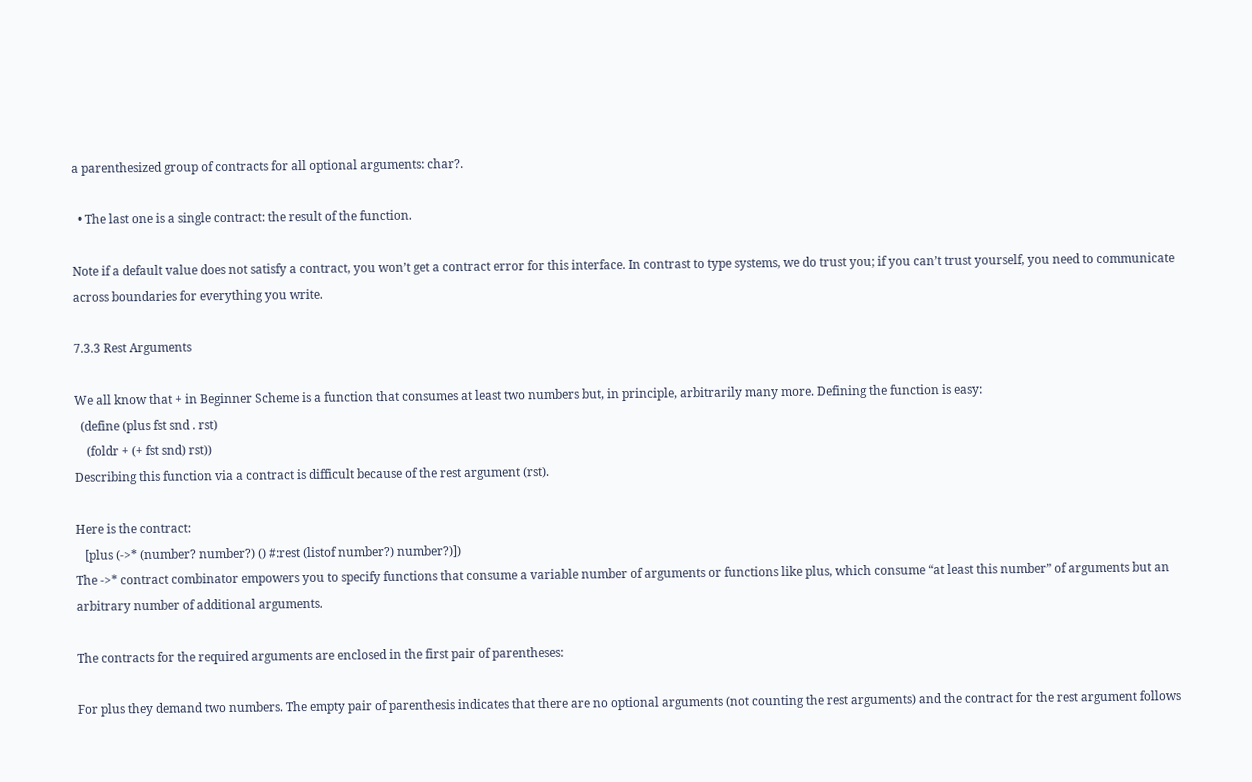a parenthesized group of contracts for all optional arguments: char?.

  • The last one is a single contract: the result of the function.

Note if a default value does not satisfy a contract, you won’t get a contract error for this interface. In contrast to type systems, we do trust you; if you can’t trust yourself, you need to communicate across boundaries for everything you write.

7.3.3 Rest Arguments

We all know that + in Beginner Scheme is a function that consumes at least two numbers but, in principle, arbitrarily many more. Defining the function is easy:
  (define (plus fst snd . rst)
    (foldr + (+ fst snd) rst))
Describing this function via a contract is difficult because of the rest argument (rst).

Here is the contract:
   [plus (->* (number? number?) () #:rest (listof number?) number?)])
The ->* contract combinator empowers you to specify functions that consume a variable number of arguments or functions like plus, which consume “at least this number” of arguments but an arbitrary number of additional arguments.

The contracts for the required arguments are enclosed in the first pair of parentheses:

For plus they demand two numbers. The empty pair of parenthesis indicates that there are no optional arguments (not counting the rest arguments) and the contract for the rest argument follows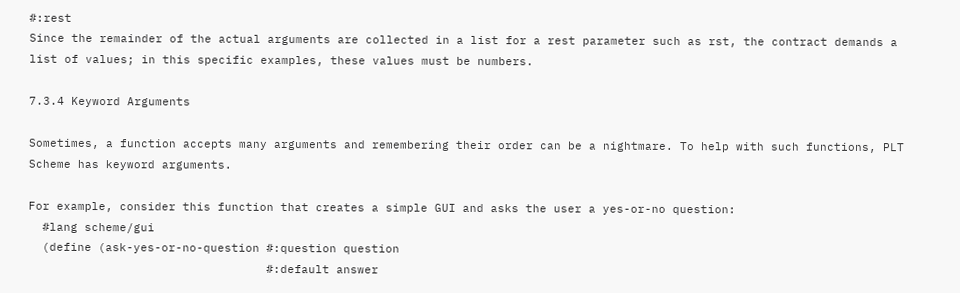#:rest
Since the remainder of the actual arguments are collected in a list for a rest parameter such as rst, the contract demands a list of values; in this specific examples, these values must be numbers.

7.3.4 Keyword Arguments

Sometimes, a function accepts many arguments and remembering their order can be a nightmare. To help with such functions, PLT Scheme has keyword arguments.

For example, consider this function that creates a simple GUI and asks the user a yes-or-no question:
  #lang scheme/gui
  (define (ask-yes-or-no-question #:question question
                                  #:default answer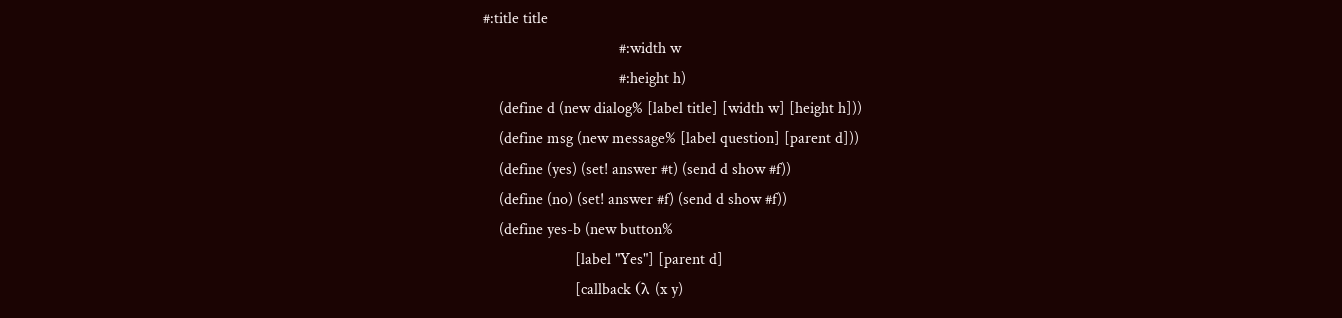#:title title
                                  #:width w
                                  #:height h)
    (define d (new dialog% [label title] [width w] [height h]))
    (define msg (new message% [label question] [parent d]))
    (define (yes) (set! answer #t) (send d show #f))
    (define (no) (set! answer #f) (send d show #f))
    (define yes-b (new button%
                       [label "Yes"] [parent d]
                       [callback (λ (x y)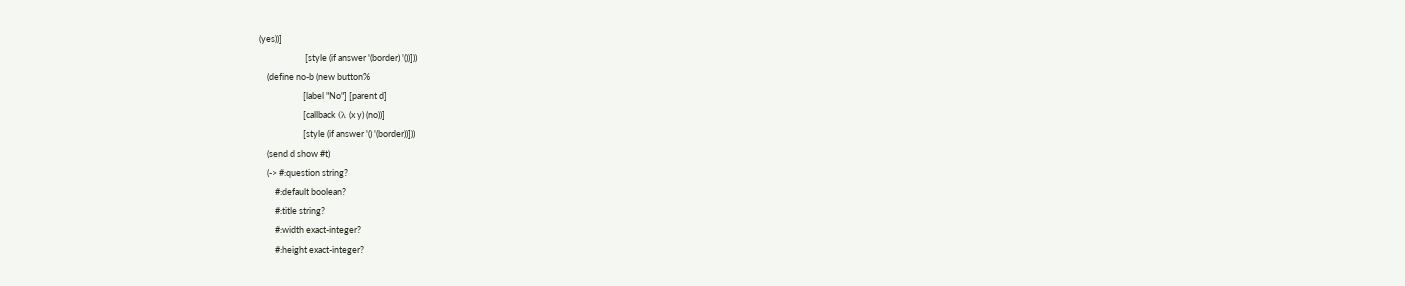(yes))]
                       [style (if answer '(border) '())]))
    (define no-b (new button%
                      [label "No"] [parent d]
                      [callback (λ (x y) (no))]
                      [style (if answer '() '(border))]))
    (send d show #t)
    (-> #:question string?
        #:default boolean?
        #:title string?
        #:width exact-integer?
        #:height exact-integer?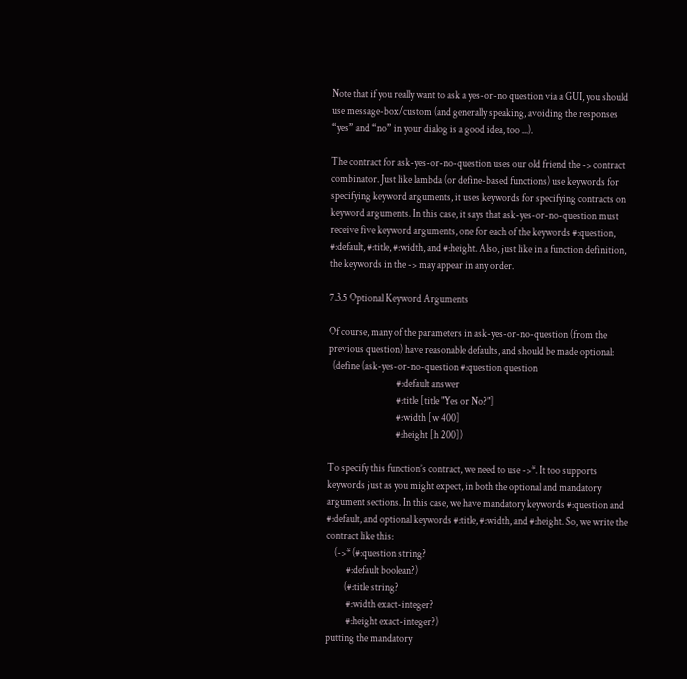Note that if you really want to ask a yes-or-no question via a GUI, you should use message-box/custom (and generally speaking, avoiding the responses “yes” and “no” in your dialog is a good idea, too ...).

The contract for ask-yes-or-no-question uses our old friend the -> contract combinator. Just like lambda (or define-based functions) use keywords for specifying keyword arguments, it uses keywords for specifying contracts on keyword arguments. In this case, it says that ask-yes-or-no-question must receive five keyword arguments, one for each of the keywords #:question, #:default, #:title, #:width, and #:height. Also, just like in a function definition, the keywords in the -> may appear in any order.

7.3.5 Optional Keyword Arguments

Of course, many of the parameters in ask-yes-or-no-question (from the previous question) have reasonable defaults, and should be made optional:
  (define (ask-yes-or-no-question #:question question
                                  #:default answer
                                  #:title [title "Yes or No?"]
                                  #:width [w 400]
                                  #:height [h 200])

To specify this function’s contract, we need to use ->*. It too supports keywords just as you might expect, in both the optional and mandatory argument sections. In this case, we have mandatory keywords #:question and #:default, and optional keywords #:title, #:width, and #:height. So, we write the contract like this:
    (->* (#:question string?
          #:default boolean?)
         (#:title string?
          #:width exact-integer?
          #:height exact-integer?)
putting the mandatory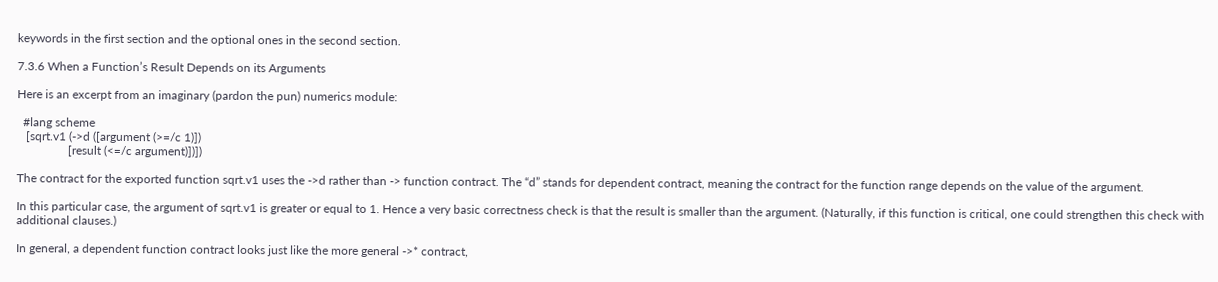keywords in the first section and the optional ones in the second section.

7.3.6 When a Function’s Result Depends on its Arguments

Here is an excerpt from an imaginary (pardon the pun) numerics module:

  #lang scheme
   [sqrt.v1 (->d ([argument (>=/c 1)])
                 [result (<=/c argument)])])

The contract for the exported function sqrt.v1 uses the ->d rather than -> function contract. The “d” stands for dependent contract, meaning the contract for the function range depends on the value of the argument.

In this particular case, the argument of sqrt.v1 is greater or equal to 1. Hence a very basic correctness check is that the result is smaller than the argument. (Naturally, if this function is critical, one could strengthen this check with additional clauses.)

In general, a dependent function contract looks just like the more general ->* contract,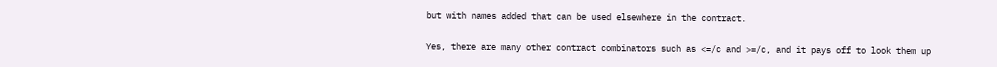but with names added that can be used elsewhere in the contract.

Yes, there are many other contract combinators such as <=/c and >=/c, and it pays off to look them up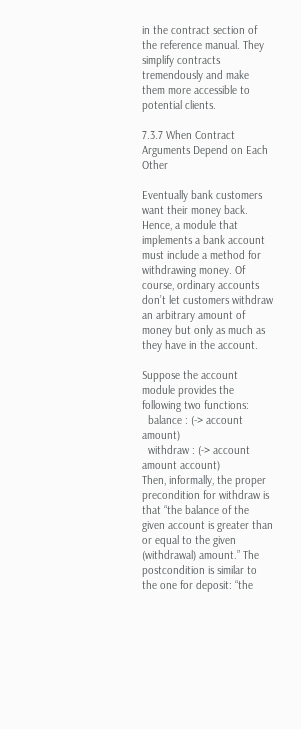in the contract section of the reference manual. They simplify contracts tremendously and make them more accessible to potential clients.

7.3.7 When Contract Arguments Depend on Each Other

Eventually bank customers want their money back. Hence, a module that implements a bank account must include a method for withdrawing money. Of course, ordinary accounts don’t let customers withdraw an arbitrary amount of money but only as much as they have in the account.

Suppose the account module provides the following two functions:
  balance : (-> account amount)
  withdraw : (-> account amount account)
Then, informally, the proper precondition for withdraw is that “the balance of the given account is greater than or equal to the given (withdrawal) amount.” The postcondition is similar to the one for deposit: “the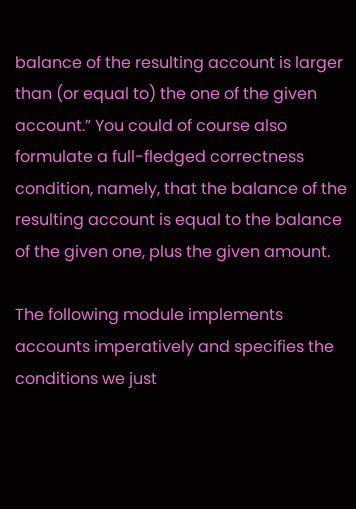balance of the resulting account is larger than (or equal to) the one of the given account.” You could of course also formulate a full-fledged correctness condition, namely, that the balance of the resulting account is equal to the balance of the given one, plus the given amount.

The following module implements accounts imperatively and specifies the conditions we just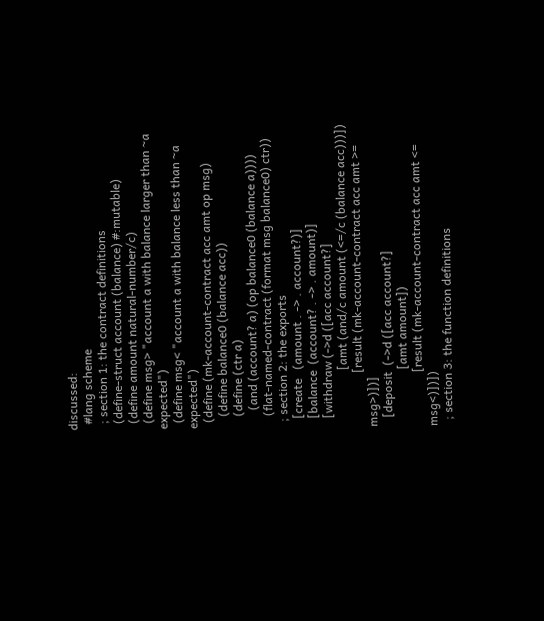discussed:
  #lang scheme
  ; section 1: the contract definitions
  (define-struct account (balance) #:mutable)
  (define amount natural-number/c)
  (define msg> "account a with balance larger than ~a expected")
  (define msg< "account a with balance less than ~a expected")
  (define (mk-account-contract acc amt op msg)
    (define balance0 (balance acc))
    (define (ctr a)
      (and (account? a) (op balance0 (balance a))))
    (flat-named-contract (format msg balance0) ctr))
  ; section 2: the exports
   [create   (amount . -> . account?)]
   [balance  (account? . -> . amount)]
   [withdraw (->d ([acc account?]
                   [amt (and/c amount (<=/c (balance acc)))])
                  [result (mk-account-contract acc amt >= msg>)])]
   [deposit  (->d ([acc account?]
                   [amt amount])
                  [result (mk-account-contract acc amt <= msg<)])])
  ; section 3: the function definitions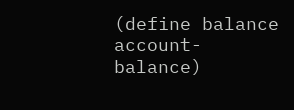(define balance account-balance)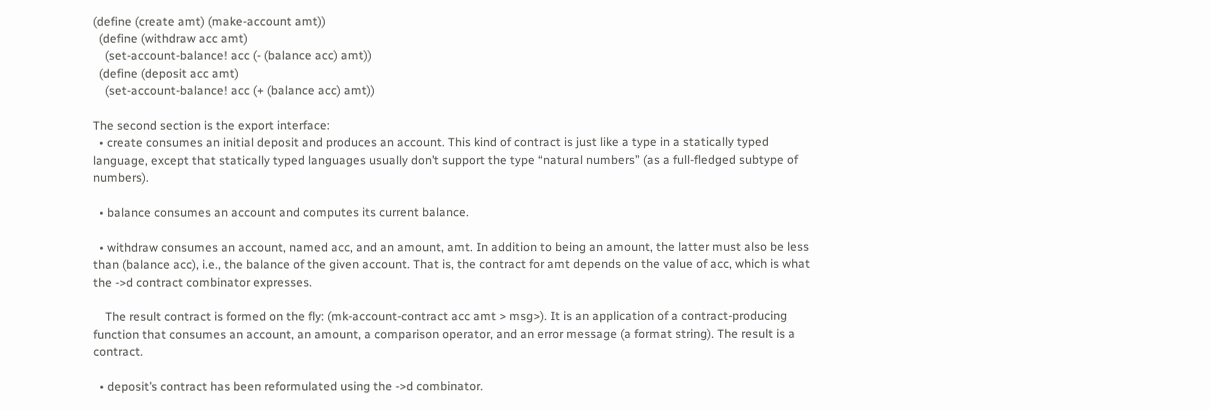(define (create amt) (make-account amt))
  (define (withdraw acc amt)
    (set-account-balance! acc (- (balance acc) amt))
  (define (deposit acc amt)
    (set-account-balance! acc (+ (balance acc) amt))

The second section is the export interface:
  • create consumes an initial deposit and produces an account. This kind of contract is just like a type in a statically typed language, except that statically typed languages usually don’t support the type “natural numbers” (as a full-fledged subtype of numbers).

  • balance consumes an account and computes its current balance.

  • withdraw consumes an account, named acc, and an amount, amt. In addition to being an amount, the latter must also be less than (balance acc), i.e., the balance of the given account. That is, the contract for amt depends on the value of acc, which is what the ->d contract combinator expresses.

    The result contract is formed on the fly: (mk-account-contract acc amt > msg>). It is an application of a contract-producing function that consumes an account, an amount, a comparison operator, and an error message (a format string). The result is a contract.

  • deposit’s contract has been reformulated using the ->d combinator.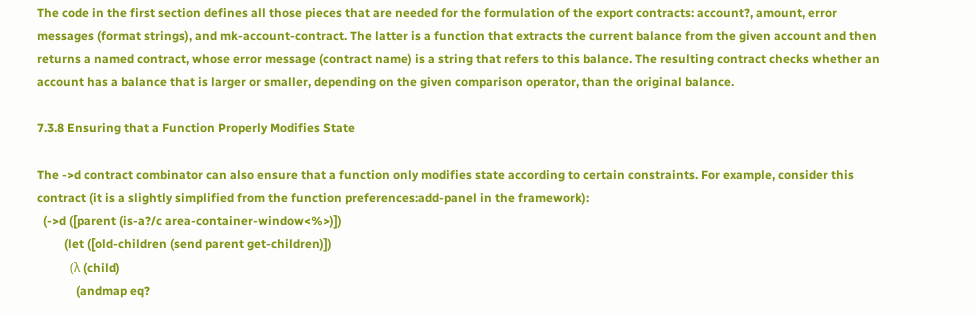The code in the first section defines all those pieces that are needed for the formulation of the export contracts: account?, amount, error messages (format strings), and mk-account-contract. The latter is a function that extracts the current balance from the given account and then returns a named contract, whose error message (contract name) is a string that refers to this balance. The resulting contract checks whether an account has a balance that is larger or smaller, depending on the given comparison operator, than the original balance.

7.3.8 Ensuring that a Function Properly Modifies State

The ->d contract combinator can also ensure that a function only modifies state according to certain constraints. For example, consider this contract (it is a slightly simplified from the function preferences:add-panel in the framework):
  (->d ([parent (is-a?/c area-container-window<%>)])
         (let ([old-children (send parent get-children)])
           (λ (child)
             (andmap eq?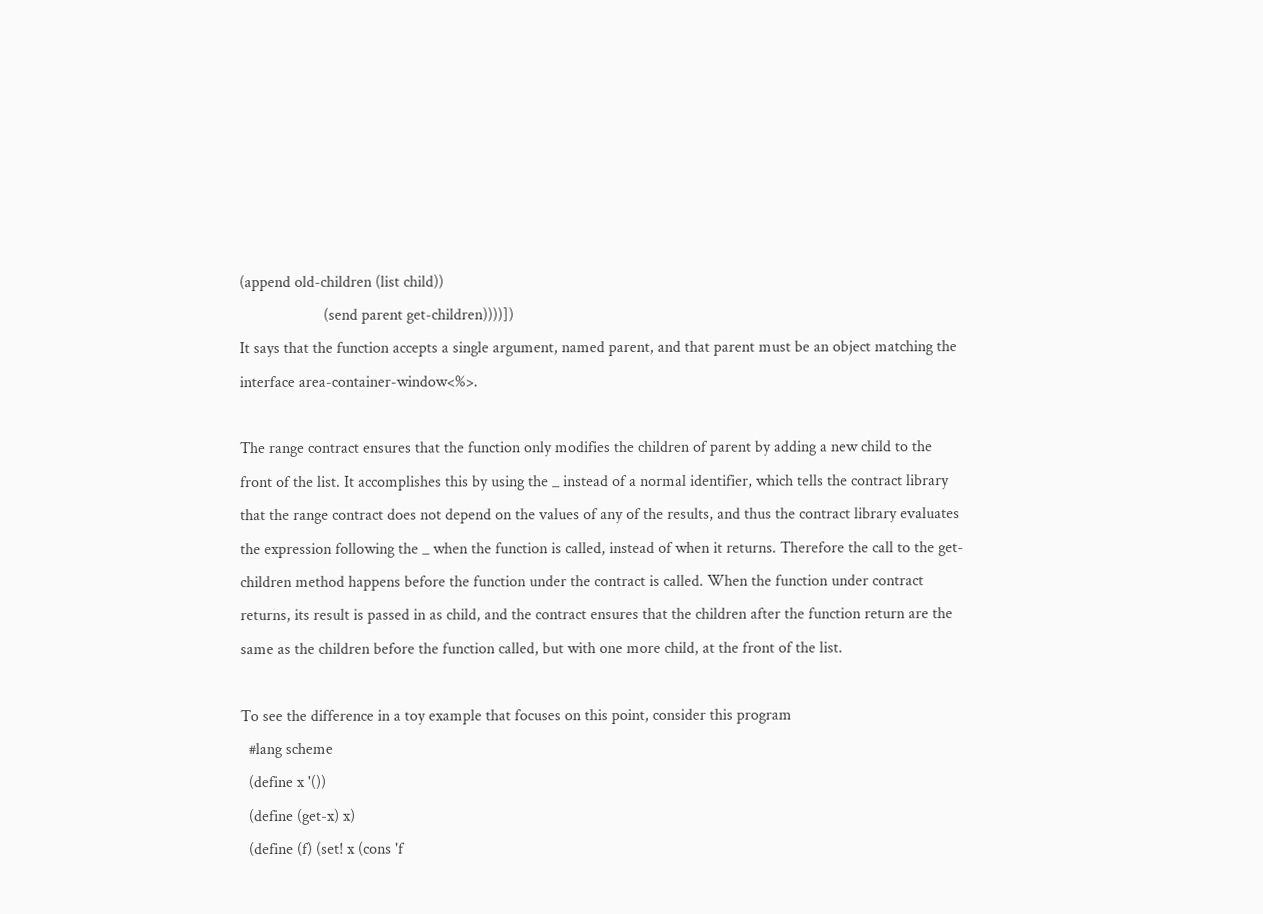(append old-children (list child))
                     (send parent get-children))))])
It says that the function accepts a single argument, named parent, and that parent must be an object matching the interface area-container-window<%>.

The range contract ensures that the function only modifies the children of parent by adding a new child to the front of the list. It accomplishes this by using the _ instead of a normal identifier, which tells the contract library that the range contract does not depend on the values of any of the results, and thus the contract library evaluates the expression following the _ when the function is called, instead of when it returns. Therefore the call to the get-children method happens before the function under the contract is called. When the function under contract returns, its result is passed in as child, and the contract ensures that the children after the function return are the same as the children before the function called, but with one more child, at the front of the list.

To see the difference in a toy example that focuses on this point, consider this program
  #lang scheme
  (define x '())
  (define (get-x) x)
  (define (f) (set! x (cons 'f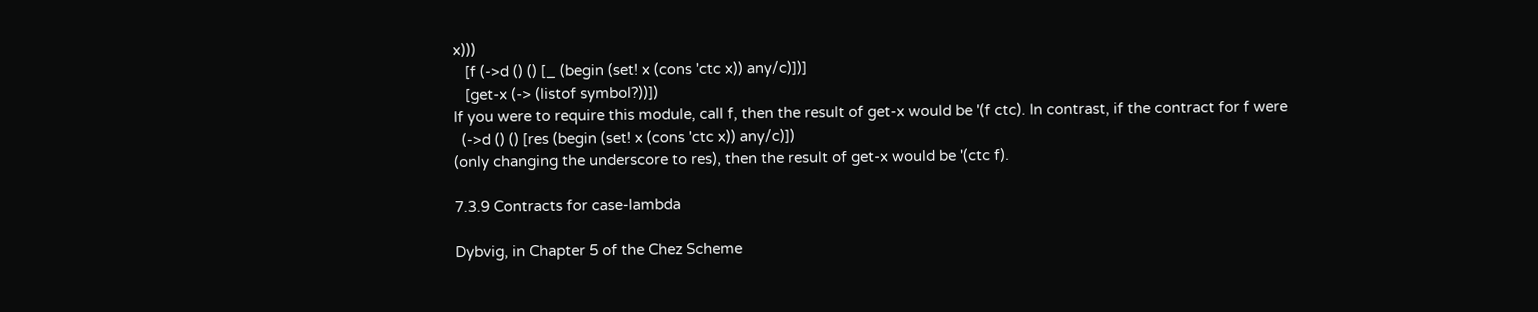x)))
   [f (->d () () [_ (begin (set! x (cons 'ctc x)) any/c)])]
   [get-x (-> (listof symbol?))])
If you were to require this module, call f, then the result of get-x would be '(f ctc). In contrast, if the contract for f were
  (->d () () [res (begin (set! x (cons 'ctc x)) any/c)])
(only changing the underscore to res), then the result of get-x would be '(ctc f).

7.3.9 Contracts for case-lambda

Dybvig, in Chapter 5 of the Chez Scheme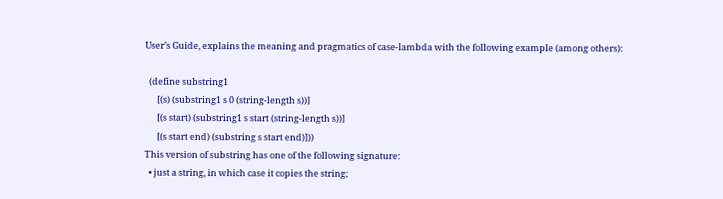User’s Guide, explains the meaning and pragmatics of case-lambda with the following example (among others):

  (define substring1
      [(s) (substring1 s 0 (string-length s))]
      [(s start) (substring1 s start (string-length s))]
      [(s start end) (substring s start end)]))
This version of substring has one of the following signature:
  • just a string, in which case it copies the string;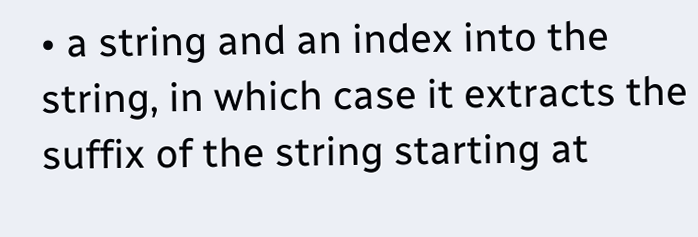• a string and an index into the string, in which case it extracts the suffix of the string starting at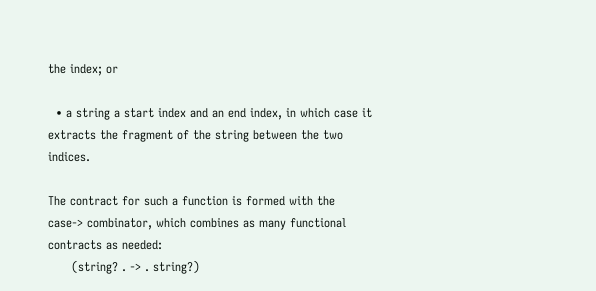the index; or

  • a string a start index and an end index, in which case it extracts the fragment of the string between the two indices.

The contract for such a function is formed with the case-> combinator, which combines as many functional contracts as needed:
      (string? . -> . string?)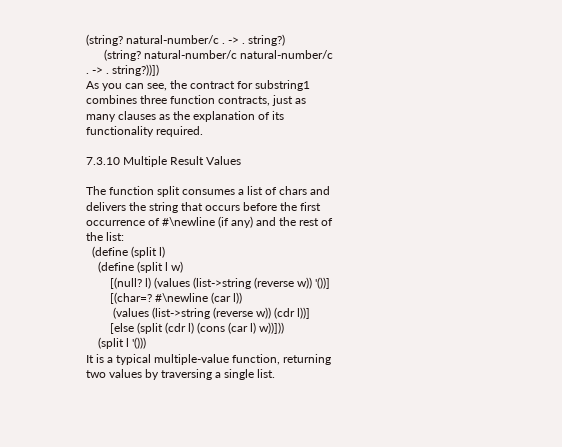(string? natural-number/c . -> . string?)
      (string? natural-number/c natural-number/c . -> . string?))])
As you can see, the contract for substring1 combines three function contracts, just as many clauses as the explanation of its functionality required.

7.3.10 Multiple Result Values

The function split consumes a list of chars and delivers the string that occurs before the first occurrence of #\newline (if any) and the rest of the list:
  (define (split l)
    (define (split l w)
        [(null? l) (values (list->string (reverse w)) '())]
        [(char=? #\newline (car l))
         (values (list->string (reverse w)) (cdr l))]
        [else (split (cdr l) (cons (car l) w))]))
    (split l '()))
It is a typical multiple-value function, returning two values by traversing a single list.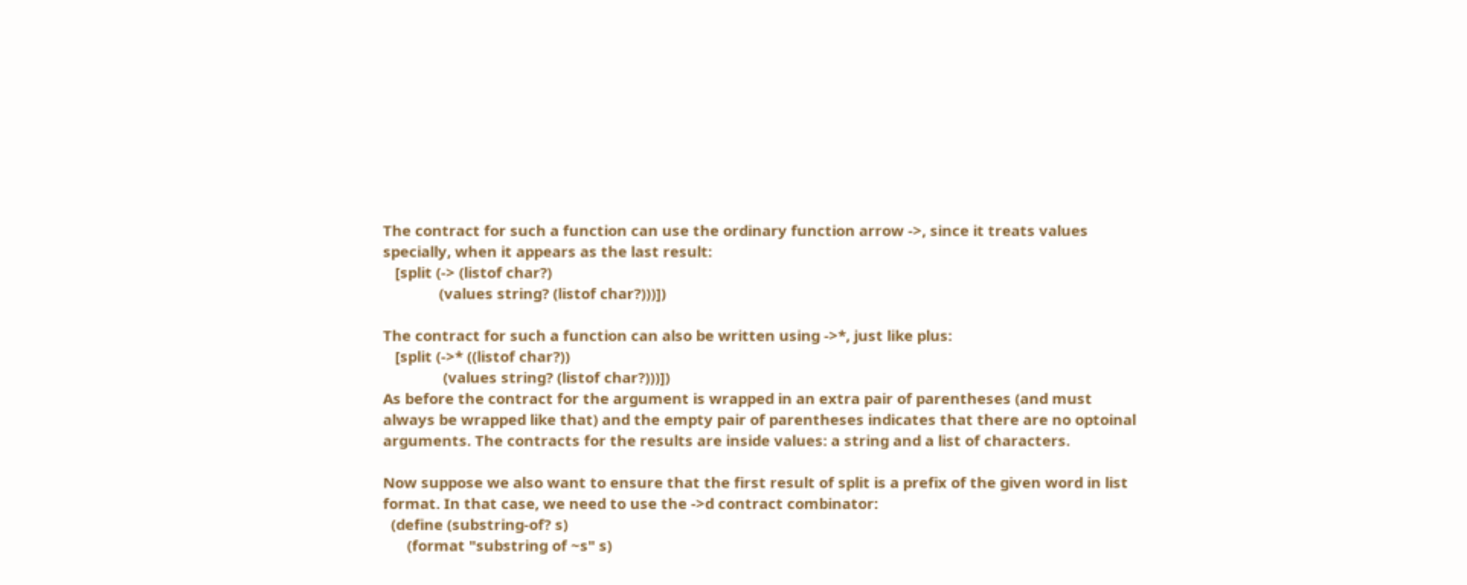The contract for such a function can use the ordinary function arrow ->, since it treats values specially, when it appears as the last result:
   [split (-> (listof char?)
              (values string? (listof char?)))])

The contract for such a function can also be written using ->*, just like plus:
   [split (->* ((listof char?))
               (values string? (listof char?)))])
As before the contract for the argument is wrapped in an extra pair of parentheses (and must always be wrapped like that) and the empty pair of parentheses indicates that there are no optoinal arguments. The contracts for the results are inside values: a string and a list of characters.

Now suppose we also want to ensure that the first result of split is a prefix of the given word in list format. In that case, we need to use the ->d contract combinator:
  (define (substring-of? s)
      (format "substring of ~s" s)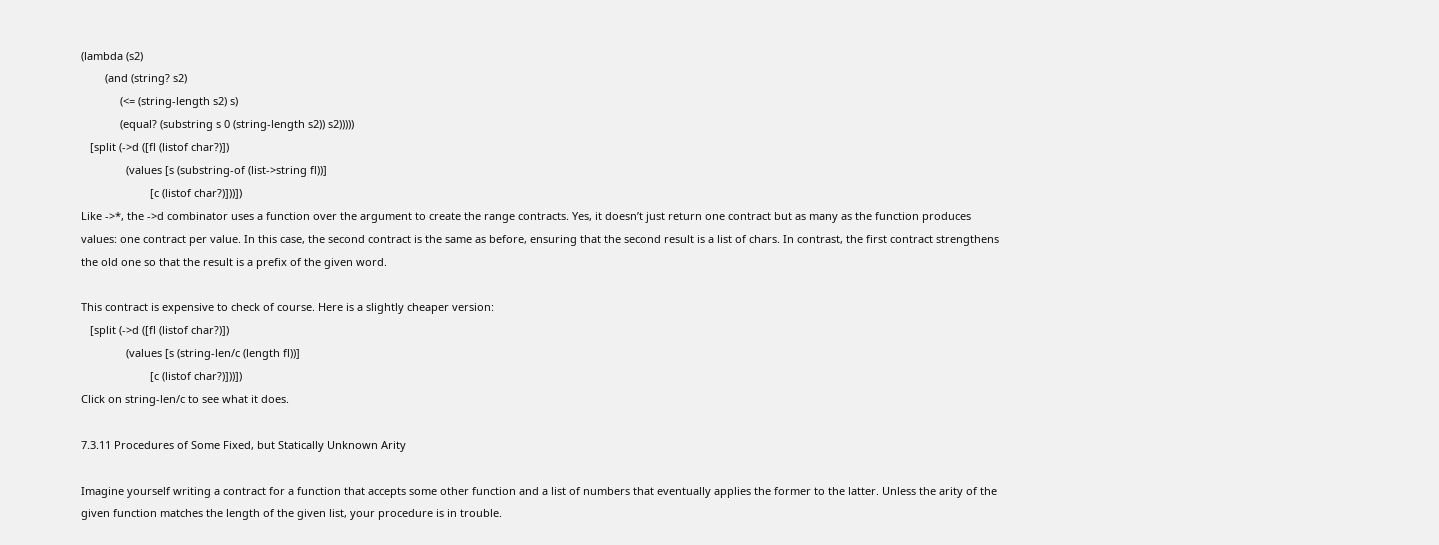(lambda (s2)
        (and (string? s2)
             (<= (string-length s2) s)
             (equal? (substring s 0 (string-length s2)) s2)))))
   [split (->d ([fl (listof char?)])
               (values [s (substring-of (list->string fl))]
                       [c (listof char?)]))])
Like ->*, the ->d combinator uses a function over the argument to create the range contracts. Yes, it doesn’t just return one contract but as many as the function produces values: one contract per value. In this case, the second contract is the same as before, ensuring that the second result is a list of chars. In contrast, the first contract strengthens the old one so that the result is a prefix of the given word.

This contract is expensive to check of course. Here is a slightly cheaper version:
   [split (->d ([fl (listof char?)])
               (values [s (string-len/c (length fl))]
                       [c (listof char?)]))])
Click on string-len/c to see what it does.

7.3.11 Procedures of Some Fixed, but Statically Unknown Arity

Imagine yourself writing a contract for a function that accepts some other function and a list of numbers that eventually applies the former to the latter. Unless the arity of the given function matches the length of the given list, your procedure is in trouble.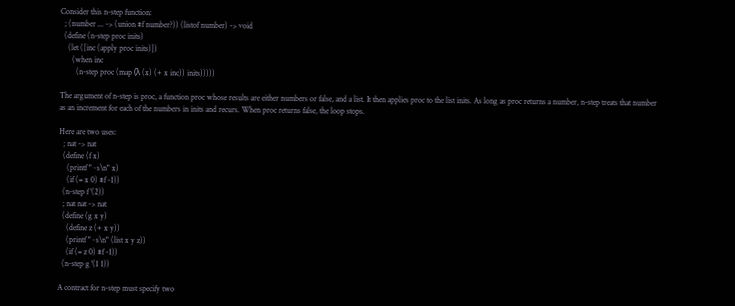Consider this n-step function:
  ; (number ... -> (union #f number?)) (listof number) -> void
  (define (n-step proc inits)
    (let ([inc (apply proc inits)])
      (when inc
        (n-step proc (map (λ (x) (+ x inc)) inits)))))

The argument of n-step is proc, a function proc whose results are either numbers or false, and a list. It then applies proc to the list inits. As long as proc returns a number, n-step treats that number as an increment for each of the numbers in inits and recurs. When proc returns false, the loop stops.

Here are two uses:
  ; nat -> nat
  (define (f x)
    (printf "~s\n" x)
    (if (= x 0) #f -1))
  (n-step f '(2))
  ; nat nat -> nat
  (define (g x y)
    (define z (+ x y))
    (printf "~s\n" (list x y z))
    (if (= z 0) #f -1))
  (n-step g '(1 1))

A contract for n-step must specify two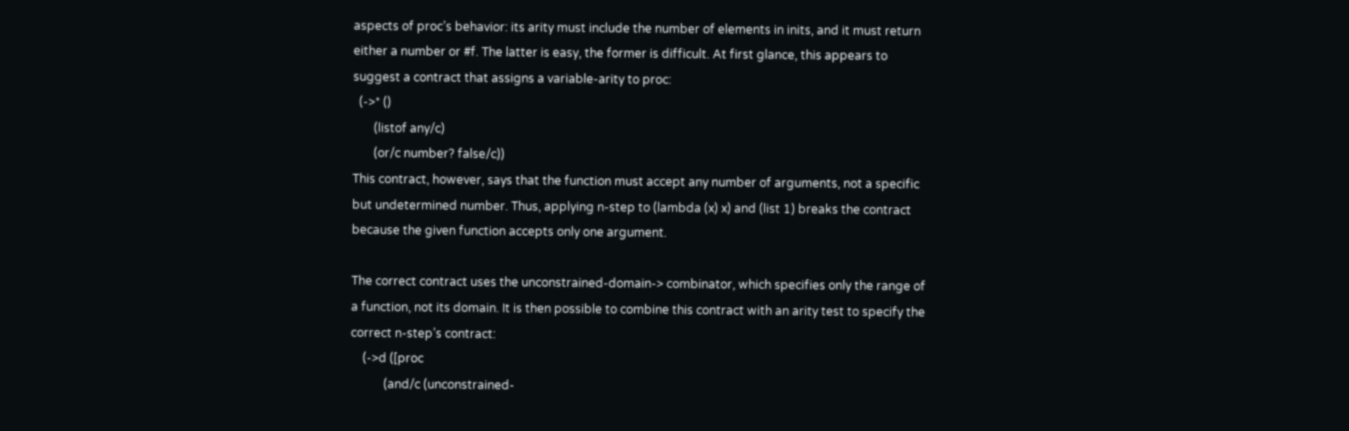aspects of proc’s behavior: its arity must include the number of elements in inits, and it must return either a number or #f. The latter is easy, the former is difficult. At first glance, this appears to suggest a contract that assigns a variable-arity to proc:
  (->* ()
       (listof any/c)
       (or/c number? false/c))
This contract, however, says that the function must accept any number of arguments, not a specific but undetermined number. Thus, applying n-step to (lambda (x) x) and (list 1) breaks the contract because the given function accepts only one argument.

The correct contract uses the unconstrained-domain-> combinator, which specifies only the range of a function, not its domain. It is then possible to combine this contract with an arity test to specify the correct n-step’s contract:
    (->d ([proc
           (and/c (unconstrained-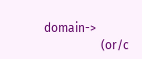domain->
                   (or/c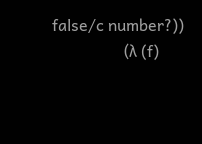false/c number?))
                  (λ (f)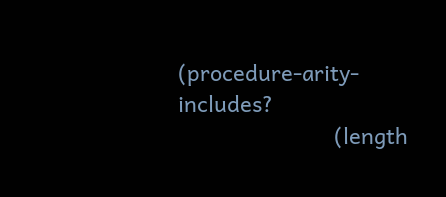(procedure-arity-includes?
                          (length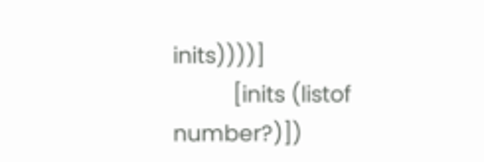inits))))]
          [inits (listof number?)])